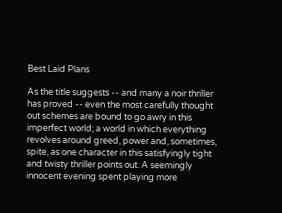Best Laid Plans

As the title suggests -- and many a noir thriller has proved -- even the most carefully thought out schemes are bound to go awry in this imperfect world; a world in which everything revolves around greed, power and, sometimes, spite, as one character in this satisfyingly tight and twisty thriller points out. A seemingly innocent evening spent playing more